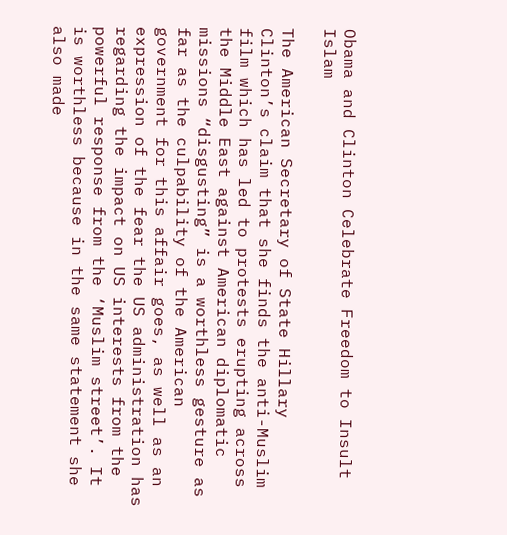Obama and Clinton Celebrate Freedom to Insult Islam

The American Secretary of State Hillary Clinton’s claim that she finds the anti-Muslim film which has led to protests erupting across the Middle East against American diplomatic missions “disgusting” is a worthless gesture as far as the culpability of the American government for this affair goes, as well as an expression of the fear the US administration has regarding the impact on US interests from the powerful response from the ‘Muslim street’. It is worthless because in the same statement she also made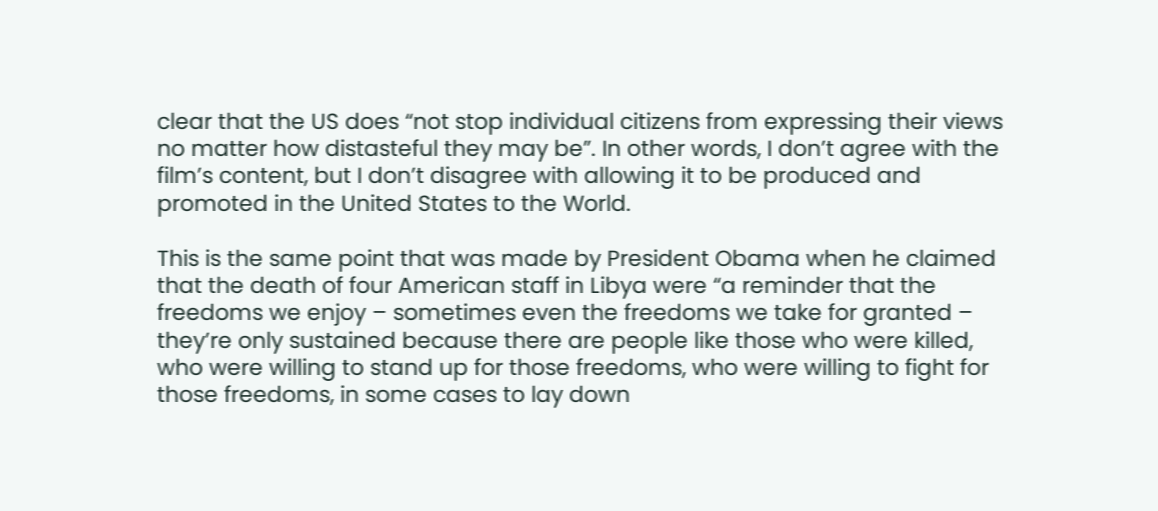clear that the US does “not stop individual citizens from expressing their views no matter how distasteful they may be”. In other words, I don’t agree with the film’s content, but I don’t disagree with allowing it to be produced and promoted in the United States to the World.

This is the same point that was made by President Obama when he claimed that the death of four American staff in Libya were “a reminder that the freedoms we enjoy – sometimes even the freedoms we take for granted – they’re only sustained because there are people like those who were killed, who were willing to stand up for those freedoms, who were willing to fight for those freedoms, in some cases to lay down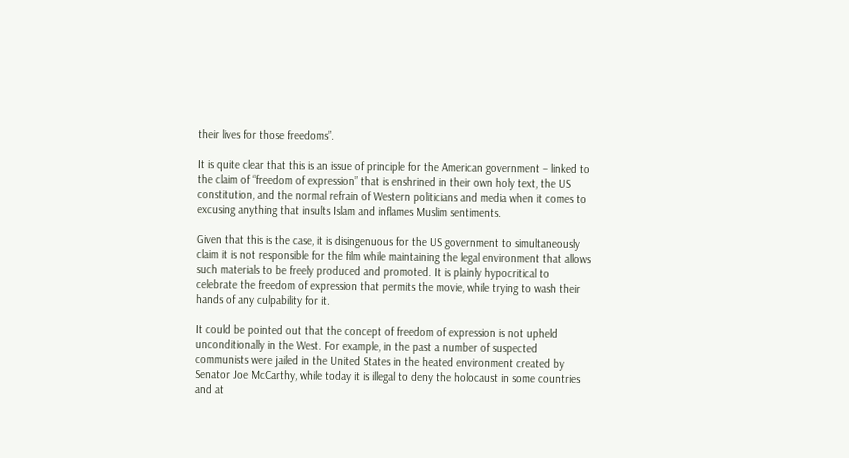their lives for those freedoms”.

It is quite clear that this is an issue of principle for the American government – linked to the claim of “freedom of expression” that is enshrined in their own holy text, the US constitution, and the normal refrain of Western politicians and media when it comes to excusing anything that insults Islam and inflames Muslim sentiments.

Given that this is the case, it is disingenuous for the US government to simultaneously claim it is not responsible for the film while maintaining the legal environment that allows such materials to be freely produced and promoted. It is plainly hypocritical to celebrate the freedom of expression that permits the movie, while trying to wash their hands of any culpability for it.

It could be pointed out that the concept of freedom of expression is not upheld unconditionally in the West. For example, in the past a number of suspected communists were jailed in the United States in the heated environment created by Senator Joe McCarthy, while today it is illegal to deny the holocaust in some countries and at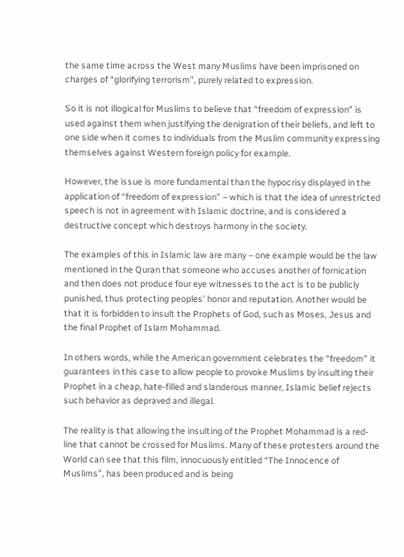the same time across the West many Muslims have been imprisoned on charges of “glorifying terrorism”, purely related to expression.

So it is not illogical for Muslims to believe that “freedom of expression” is used against them when justifying the denigration of their beliefs, and left to one side when it comes to individuals from the Muslim community expressing themselves against Western foreign policy for example.

However, the issue is more fundamental than the hypocrisy displayed in the application of “freedom of expression” – which is that the idea of unrestricted speech is not in agreement with Islamic doctrine, and is considered a destructive concept which destroys harmony in the society.

The examples of this in Islamic law are many – one example would be the law mentioned in the Quran that someone who accuses another of fornication and then does not produce four eye witnesses to the act is to be publicly punished, thus protecting peoples’ honor and reputation. Another would be that it is forbidden to insult the Prophets of God, such as Moses, Jesus and the final Prophet of Islam Mohammad.

In others words, while the American government celebrates the “freedom” it guarantees in this case to allow people to provoke Muslims by insulting their Prophet in a cheap, hate-filled and slanderous manner, Islamic belief rejects such behavior as depraved and illegal.

The reality is that allowing the insulting of the Prophet Mohammad is a red-line that cannot be crossed for Muslims. Many of these protesters around the World can see that this film, innocuously entitled “The Innocence of Muslims”, has been produced and is being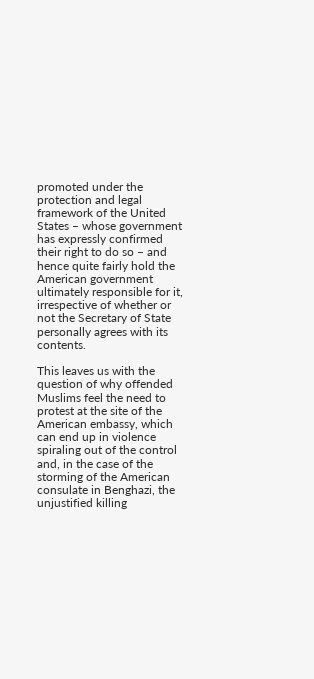promoted under the protection and legal framework of the United States – whose government has expressly confirmed their right to do so – and hence quite fairly hold the American government ultimately responsible for it, irrespective of whether or not the Secretary of State personally agrees with its contents.

This leaves us with the question of why offended Muslims feel the need to protest at the site of the American embassy, which can end up in violence spiraling out of the control and, in the case of the storming of the American consulate in Benghazi, the unjustified killing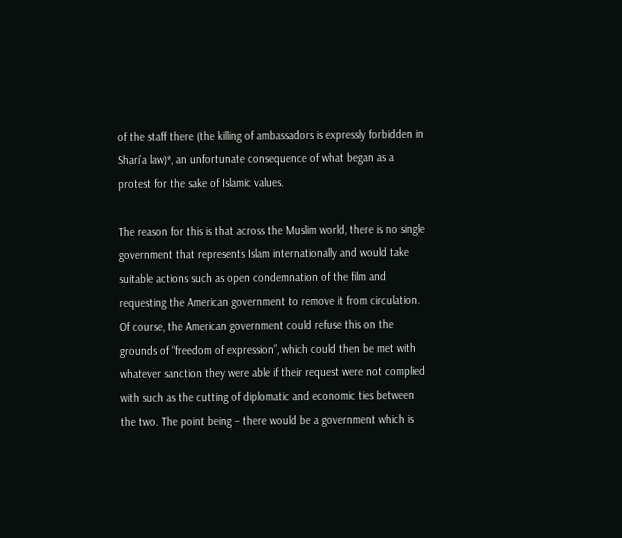of the staff there (the killing of ambassadors is expressly forbidden in Shari’a law)*, an unfortunate consequence of what began as a protest for the sake of Islamic values.

The reason for this is that across the Muslim world, there is no single government that represents Islam internationally and would take suitable actions such as open condemnation of the film and requesting the American government to remove it from circulation. Of course, the American government could refuse this on the grounds of “freedom of expression”, which could then be met with whatever sanction they were able if their request were not complied with such as the cutting of diplomatic and economic ties between the two. The point being – there would be a government which is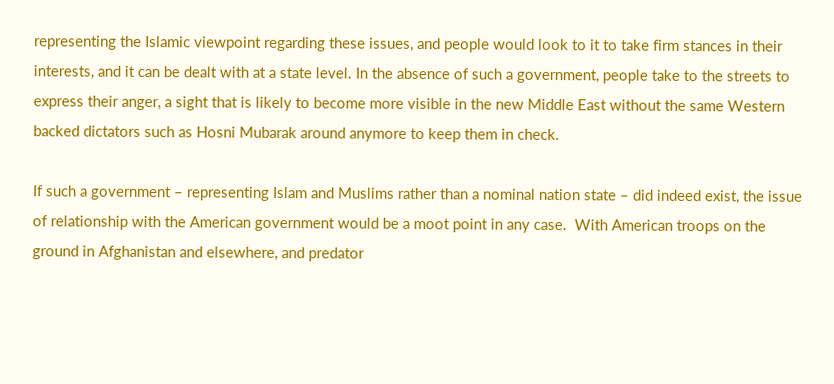representing the Islamic viewpoint regarding these issues, and people would look to it to take firm stances in their interests, and it can be dealt with at a state level. In the absence of such a government, people take to the streets to express their anger, a sight that is likely to become more visible in the new Middle East without the same Western backed dictators such as Hosni Mubarak around anymore to keep them in check.

If such a government – representing Islam and Muslims rather than a nominal nation state – did indeed exist, the issue of relationship with the American government would be a moot point in any case.  With American troops on the ground in Afghanistan and elsewhere, and predator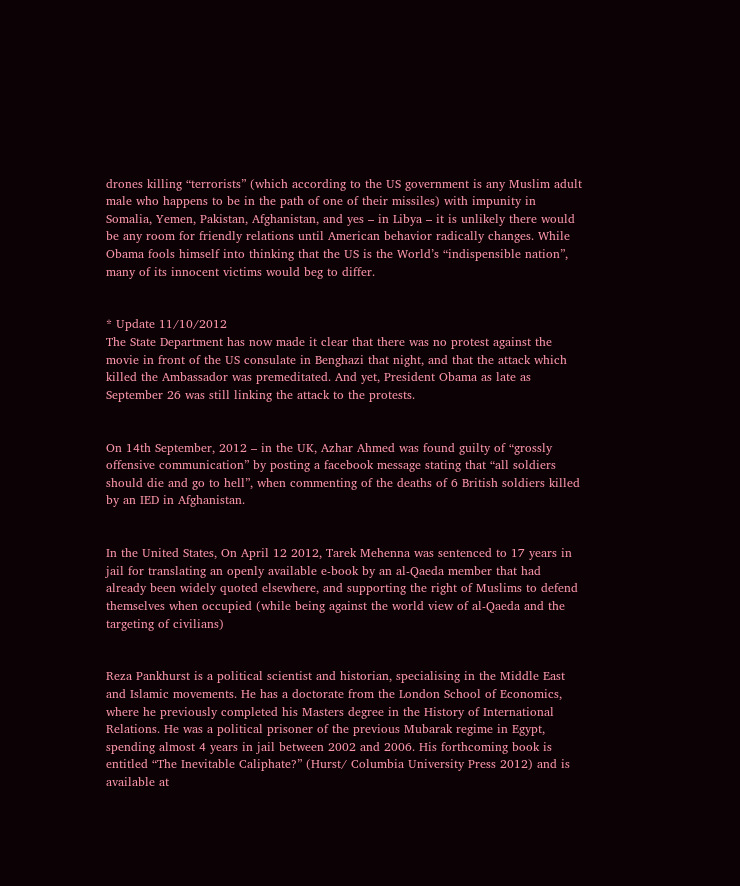drones killing “terrorists” (which according to the US government is any Muslim adult male who happens to be in the path of one of their missiles) with impunity in Somalia, Yemen, Pakistan, Afghanistan, and yes – in Libya – it is unlikely there would be any room for friendly relations until American behavior radically changes. While Obama fools himself into thinking that the US is the World’s “indispensible nation”, many of its innocent victims would beg to differ.


* Update 11/10/2012
The State Department has now made it clear that there was no protest against the movie in front of the US consulate in Benghazi that night, and that the attack which killed the Ambassador was premeditated. And yet, President Obama as late as September 26 was still linking the attack to the protests.


On 14th September, 2012 – in the UK, Azhar Ahmed was found guilty of “grossly offensive communication” by posting a facebook message stating that “all soldiers should die and go to hell”, when commenting of the deaths of 6 British soldiers killed by an IED in Afghanistan.


In the United States, On April 12 2012, Tarek Mehenna was sentenced to 17 years in jail for translating an openly available e-book by an al-Qaeda member that had already been widely quoted elsewhere, and supporting the right of Muslims to defend themselves when occupied (while being against the world view of al-Qaeda and the targeting of civilians)


Reza Pankhurst is a political scientist and historian, specialising in the Middle East and Islamic movements. He has a doctorate from the London School of Economics, where he previously completed his Masters degree in the History of International Relations. He was a political prisoner of the previous Mubarak regime in Egypt, spending almost 4 years in jail between 2002 and 2006. His forthcoming book is entitled “The Inevitable Caliphate?” (Hurst/ Columbia University Press 2012) and is available at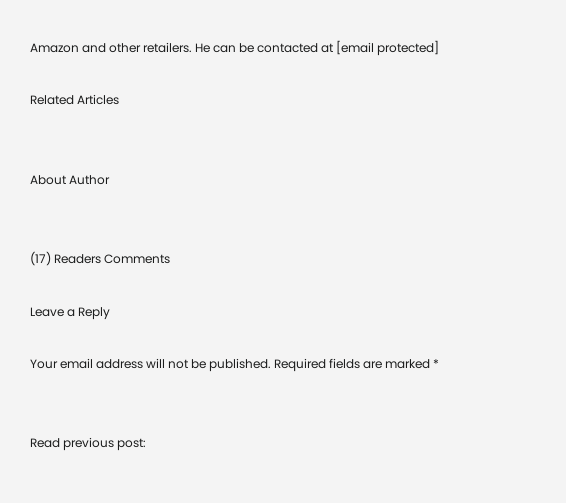Amazon and other retailers. He can be contacted at [email protected]

Related Articles


About Author


(17) Readers Comments

Leave a Reply

Your email address will not be published. Required fields are marked *


Read previous post: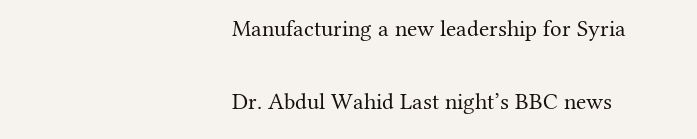Manufacturing a new leadership for Syria

Dr. Abdul Wahid Last night’s BBC news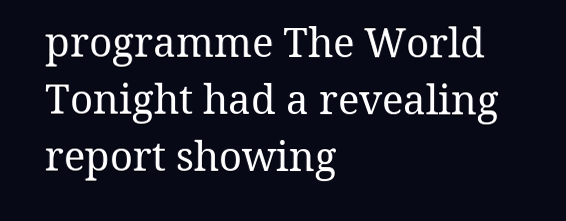programme The World Tonight had a revealing report showing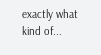exactly what kind of...